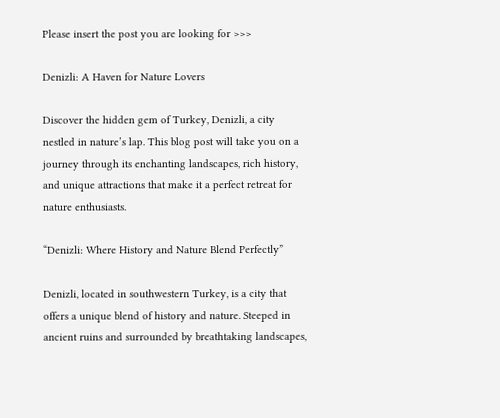Please insert the post you are looking for >>>

Denizli: A Haven for Nature Lovers

Discover the hidden gem of Turkey, Denizli, a city nestled in nature’s lap. This blog post will take you on a journey through its enchanting landscapes, rich history, and unique attractions that make it a perfect retreat for nature enthusiasts.

“Denizli: Where History and Nature Blend Perfectly”

Denizli, located in southwestern Turkey, is a city that offers a unique blend of history and nature. Steeped in ancient ruins and surrounded by breathtaking landscapes,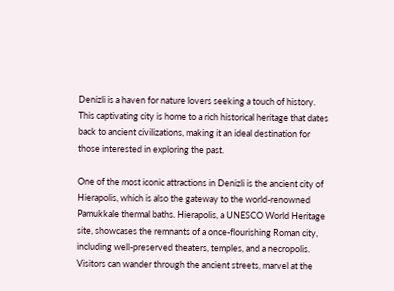Denizli is a haven for nature lovers seeking a touch of history. This captivating city is home to a rich historical heritage that dates back to ancient civilizations, making it an ideal destination for those interested in exploring the past.

One of the most iconic attractions in Denizli is the ancient city of Hierapolis, which is also the gateway to the world-renowned Pamukkale thermal baths. Hierapolis, a UNESCO World Heritage site, showcases the remnants of a once-flourishing Roman city, including well-preserved theaters, temples, and a necropolis. Visitors can wander through the ancient streets, marvel at the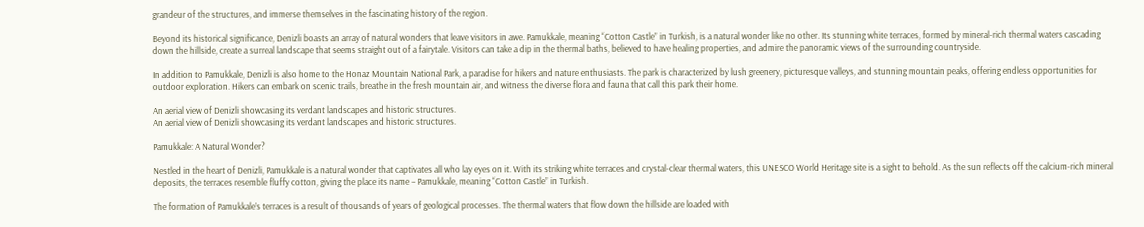grandeur of the structures, and immerse themselves in the fascinating history of the region.

Beyond its historical significance, Denizli boasts an array of natural wonders that leave visitors in awe. Pamukkale, meaning “Cotton Castle” in Turkish, is a natural wonder like no other. Its stunning white terraces, formed by mineral-rich thermal waters cascading down the hillside, create a surreal landscape that seems straight out of a fairytale. Visitors can take a dip in the thermal baths, believed to have healing properties, and admire the panoramic views of the surrounding countryside.

In addition to Pamukkale, Denizli is also home to the Honaz Mountain National Park, a paradise for hikers and nature enthusiasts. The park is characterized by lush greenery, picturesque valleys, and stunning mountain peaks, offering endless opportunities for outdoor exploration. Hikers can embark on scenic trails, breathe in the fresh mountain air, and witness the diverse flora and fauna that call this park their home.

An aerial view of Denizli showcasing its verdant landscapes and historic structures.
An aerial view of Denizli showcasing its verdant landscapes and historic structures.

Pamukkale: A Natural Wonder?

Nestled in the heart of Denizli, Pamukkale is a natural wonder that captivates all who lay eyes on it. With its striking white terraces and crystal-clear thermal waters, this UNESCO World Heritage site is a sight to behold. As the sun reflects off the calcium-rich mineral deposits, the terraces resemble fluffy cotton, giving the place its name – Pamukkale, meaning “Cotton Castle” in Turkish.

The formation of Pamukkale’s terraces is a result of thousands of years of geological processes. The thermal waters that flow down the hillside are loaded with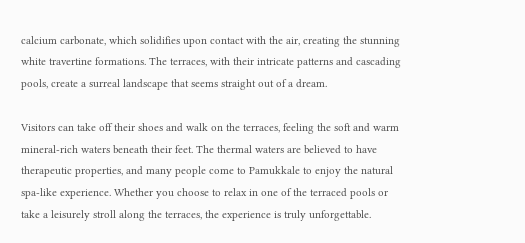calcium carbonate, which solidifies upon contact with the air, creating the stunning white travertine formations. The terraces, with their intricate patterns and cascading pools, create a surreal landscape that seems straight out of a dream.

Visitors can take off their shoes and walk on the terraces, feeling the soft and warm mineral-rich waters beneath their feet. The thermal waters are believed to have therapeutic properties, and many people come to Pamukkale to enjoy the natural spa-like experience. Whether you choose to relax in one of the terraced pools or take a leisurely stroll along the terraces, the experience is truly unforgettable.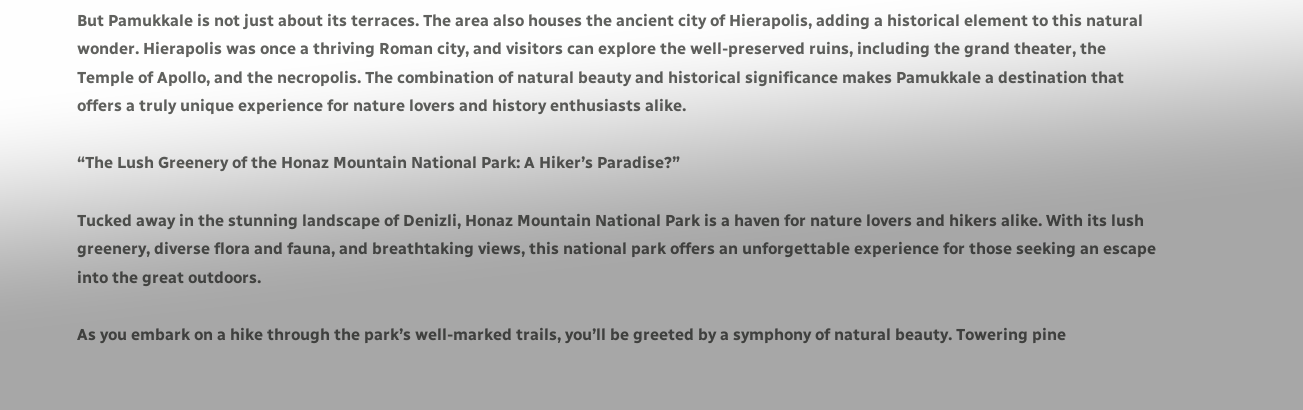But Pamukkale is not just about its terraces. The area also houses the ancient city of Hierapolis, adding a historical element to this natural wonder. Hierapolis was once a thriving Roman city, and visitors can explore the well-preserved ruins, including the grand theater, the Temple of Apollo, and the necropolis. The combination of natural beauty and historical significance makes Pamukkale a destination that offers a truly unique experience for nature lovers and history enthusiasts alike.

“The Lush Greenery of the Honaz Mountain National Park: A Hiker’s Paradise?”

Tucked away in the stunning landscape of Denizli, Honaz Mountain National Park is a haven for nature lovers and hikers alike. With its lush greenery, diverse flora and fauna, and breathtaking views, this national park offers an unforgettable experience for those seeking an escape into the great outdoors.

As you embark on a hike through the park’s well-marked trails, you’ll be greeted by a symphony of natural beauty. Towering pine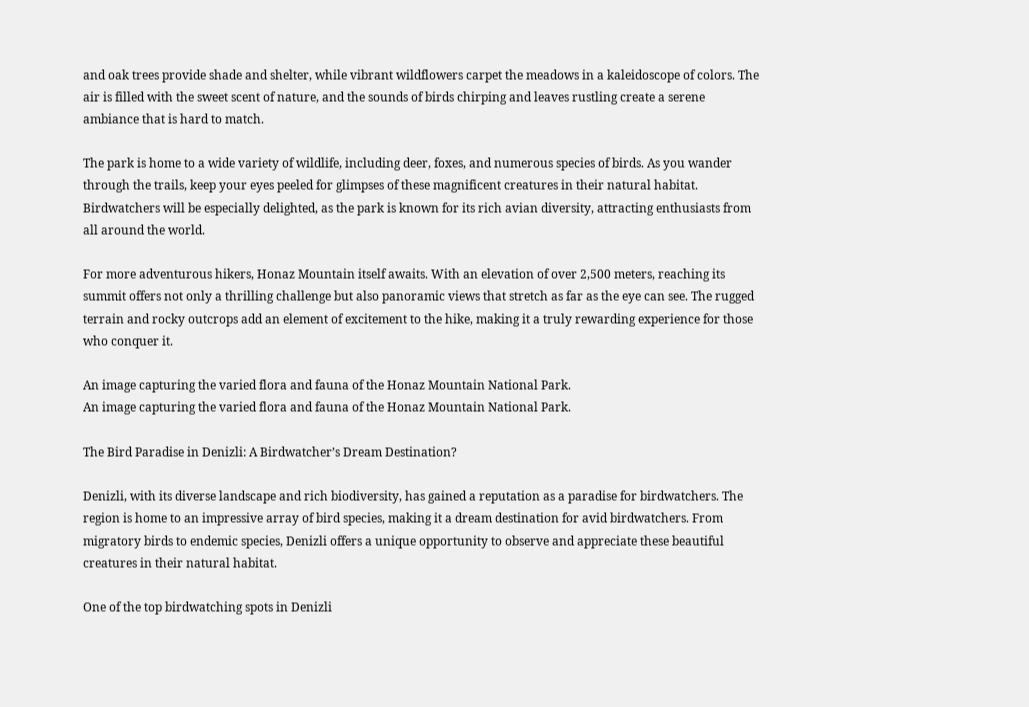and oak trees provide shade and shelter, while vibrant wildflowers carpet the meadows in a kaleidoscope of colors. The air is filled with the sweet scent of nature, and the sounds of birds chirping and leaves rustling create a serene ambiance that is hard to match.

The park is home to a wide variety of wildlife, including deer, foxes, and numerous species of birds. As you wander through the trails, keep your eyes peeled for glimpses of these magnificent creatures in their natural habitat. Birdwatchers will be especially delighted, as the park is known for its rich avian diversity, attracting enthusiasts from all around the world.

For more adventurous hikers, Honaz Mountain itself awaits. With an elevation of over 2,500 meters, reaching its summit offers not only a thrilling challenge but also panoramic views that stretch as far as the eye can see. The rugged terrain and rocky outcrops add an element of excitement to the hike, making it a truly rewarding experience for those who conquer it.

An image capturing the varied flora and fauna of the Honaz Mountain National Park.
An image capturing the varied flora and fauna of the Honaz Mountain National Park.

The Bird Paradise in Denizli: A Birdwatcher’s Dream Destination?

Denizli, with its diverse landscape and rich biodiversity, has gained a reputation as a paradise for birdwatchers. The region is home to an impressive array of bird species, making it a dream destination for avid birdwatchers. From migratory birds to endemic species, Denizli offers a unique opportunity to observe and appreciate these beautiful creatures in their natural habitat.

One of the top birdwatching spots in Denizli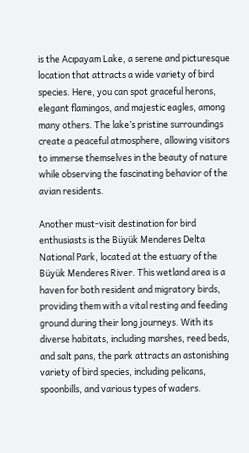is the Acıpayam Lake, a serene and picturesque location that attracts a wide variety of bird species. Here, you can spot graceful herons, elegant flamingos, and majestic eagles, among many others. The lake’s pristine surroundings create a peaceful atmosphere, allowing visitors to immerse themselves in the beauty of nature while observing the fascinating behavior of the avian residents.

Another must-visit destination for bird enthusiasts is the Büyük Menderes Delta National Park, located at the estuary of the Büyük Menderes River. This wetland area is a haven for both resident and migratory birds, providing them with a vital resting and feeding ground during their long journeys. With its diverse habitats, including marshes, reed beds, and salt pans, the park attracts an astonishing variety of bird species, including pelicans, spoonbills, and various types of waders.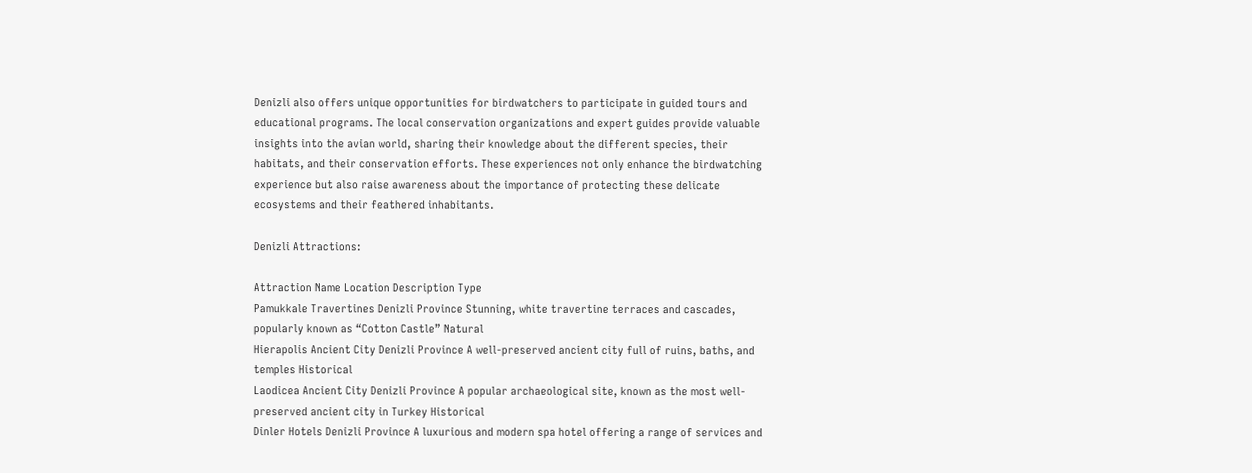Denizli also offers unique opportunities for birdwatchers to participate in guided tours and educational programs. The local conservation organizations and expert guides provide valuable insights into the avian world, sharing their knowledge about the different species, their habitats, and their conservation efforts. These experiences not only enhance the birdwatching experience but also raise awareness about the importance of protecting these delicate ecosystems and their feathered inhabitants.

Denizli Attractions:

Attraction Name Location Description Type
Pamukkale Travertines Denizli Province Stunning, white travertine terraces and cascades, popularly known as “Cotton Castle” Natural
Hierapolis Ancient City Denizli Province A well-preserved ancient city full of ruins, baths, and temples Historical
Laodicea Ancient City Denizli Province A popular archaeological site, known as the most well-preserved ancient city in Turkey Historical
Dinler Hotels Denizli Province A luxurious and modern spa hotel offering a range of services and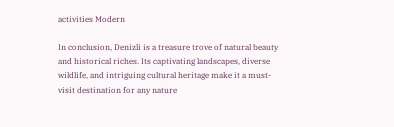activities Modern

In conclusion, Denizli is a treasure trove of natural beauty and historical riches. Its captivating landscapes, diverse wildlife, and intriguing cultural heritage make it a must-visit destination for any nature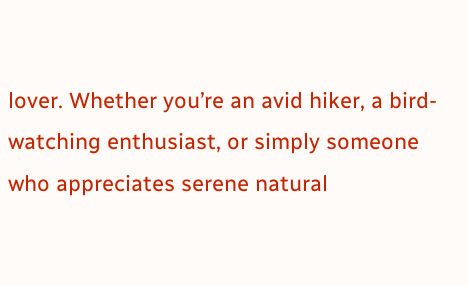lover. Whether you’re an avid hiker, a bird-watching enthusiast, or simply someone who appreciates serene natural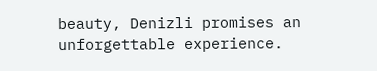beauty, Denizli promises an unforgettable experience.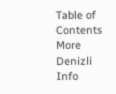Table of Contents
More Denizli Info